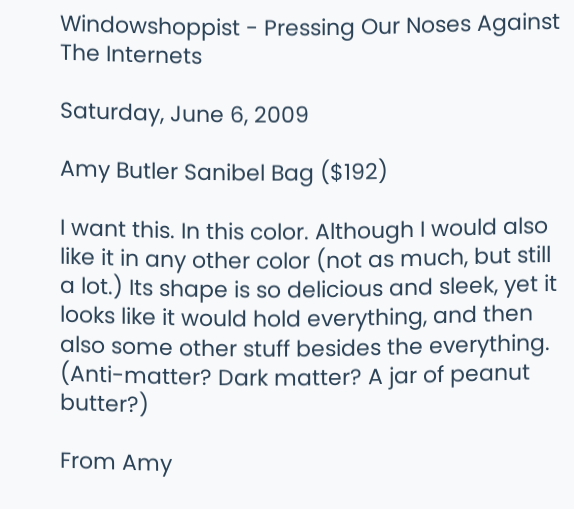Windowshoppist - Pressing Our Noses Against The Internets

Saturday, June 6, 2009

Amy Butler Sanibel Bag ($192)

I want this. In this color. Although I would also like it in any other color (not as much, but still a lot.) Its shape is so delicious and sleek, yet it looks like it would hold everything, and then also some other stuff besides the everything. (Anti-matter? Dark matter? A jar of peanut butter?)

From Amy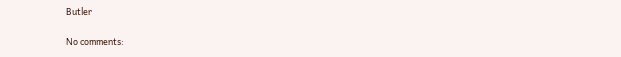Butler

No comments: